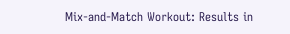Mix-and-Match Workout: Results in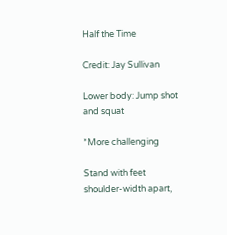Half the Time

Credit: Jay Sullivan

Lower body: Jump shot and squat

*More challenging

Stand with feet shoulder-width apart,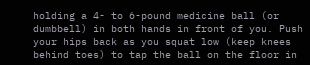holding a 4- to 6-pound medicine ball (or dumbbell) in both hands in front of you. Push your hips back as you squat low (keep knees behind toes) to tap the ball on the floor in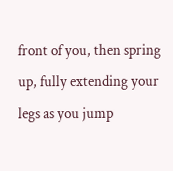front of you, then spring up, fully extending your legs as you jump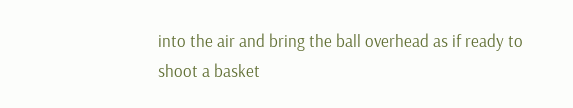into the air and bring the ball overhead as if ready to shoot a basket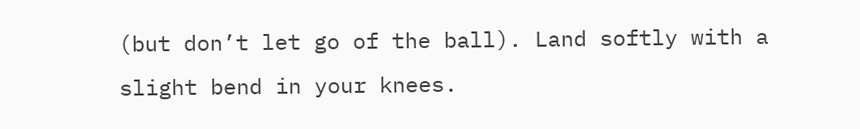(but don’t let go of the ball). Land softly with a slight bend in your knees.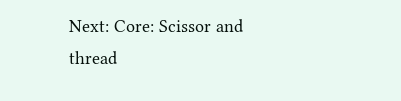Next: Core: Scissor and thread